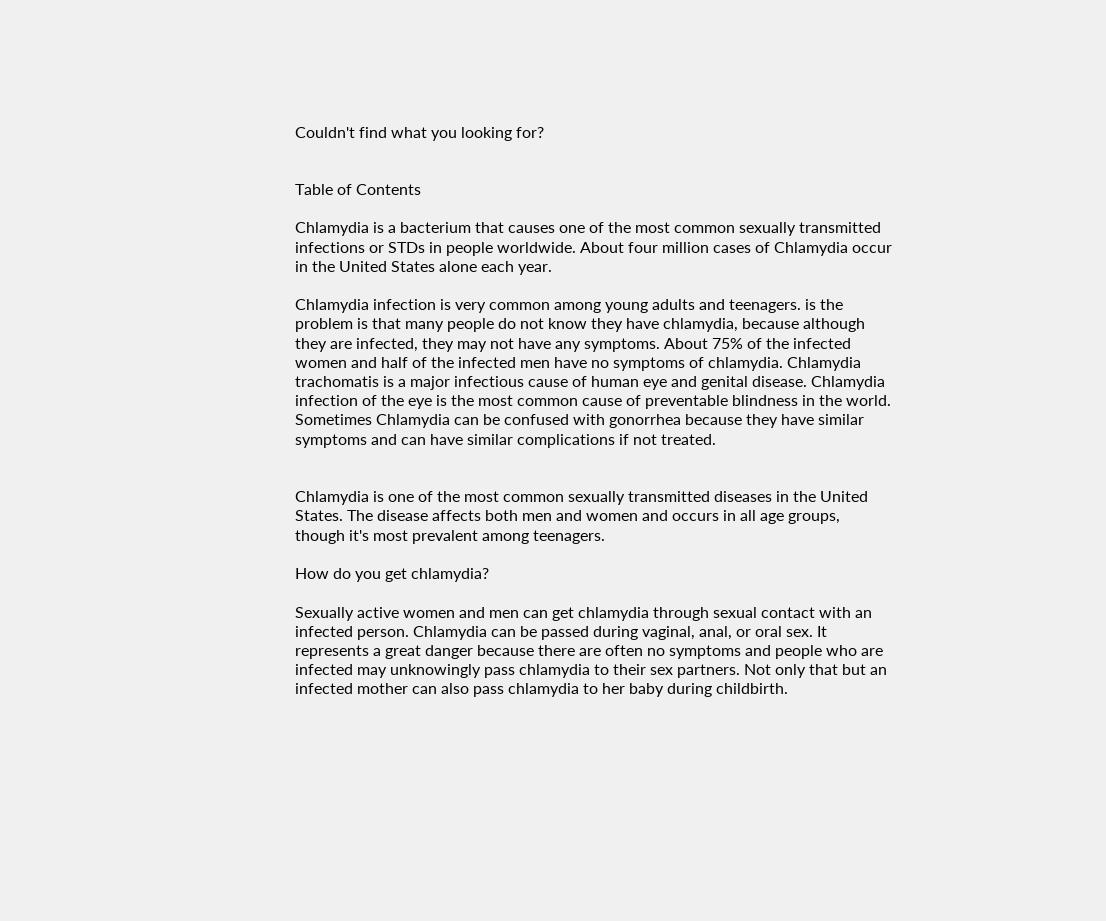Couldn't find what you looking for?


Table of Contents

Chlamydia is a bacterium that causes one of the most common sexually transmitted infections or STDs in people worldwide. About four million cases of Chlamydia occur in the United States alone each year.

Chlamydia infection is very common among young adults and teenagers. is the problem is that many people do not know they have chlamydia, because although they are infected, they may not have any symptoms. About 75% of the infected women and half of the infected men have no symptoms of chlamydia. Chlamydia trachomatis is a major infectious cause of human eye and genital disease. Chlamydia infection of the eye is the most common cause of preventable blindness in the world. Sometimes Chlamydia can be confused with gonorrhea because they have similar symptoms and can have similar complications if not treated.


Chlamydia is one of the most common sexually transmitted diseases in the United States. The disease affects both men and women and occurs in all age groups, though it's most prevalent among teenagers.

How do you get chlamydia?

Sexually active women and men can get chlamydia through sexual contact with an infected person. Chlamydia can be passed during vaginal, anal, or oral sex. It represents a great danger because there are often no symptoms and people who are infected may unknowingly pass chlamydia to their sex partners. Not only that but an infected mother can also pass chlamydia to her baby during childbirth.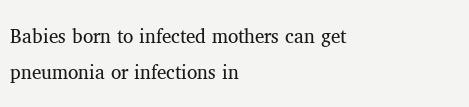Babies born to infected mothers can get pneumonia or infections in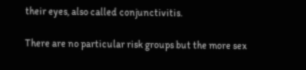their eyes, also called conjunctivitis.

There are no particular risk groups but the more sex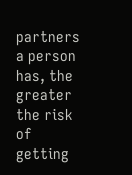partners a person has, the greater the risk of getting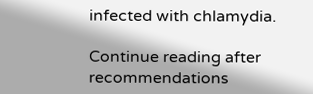infected with chlamydia.

Continue reading after recommendations